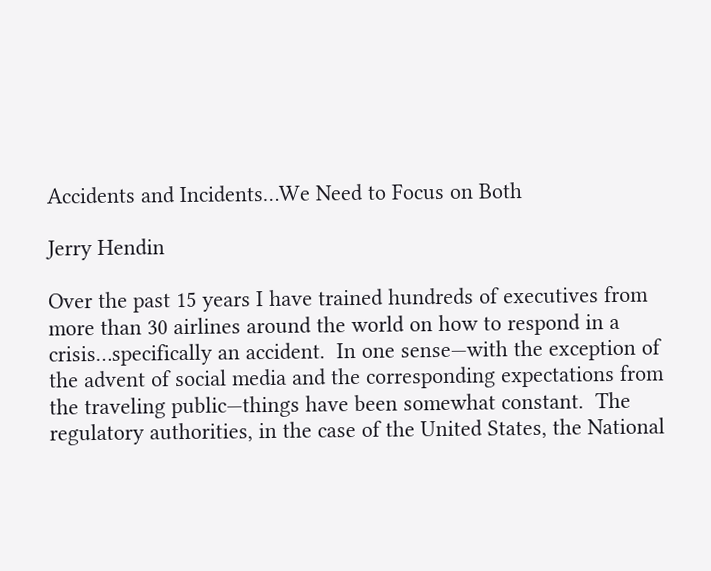Accidents and Incidents…We Need to Focus on Both

Jerry Hendin

Over the past 15 years I have trained hundreds of executives from more than 30 airlines around the world on how to respond in a crisis…specifically an accident.  In one sense—with the exception of the advent of social media and the corresponding expectations from the traveling public—things have been somewhat constant.  The regulatory authorities, in the case of the United States, the National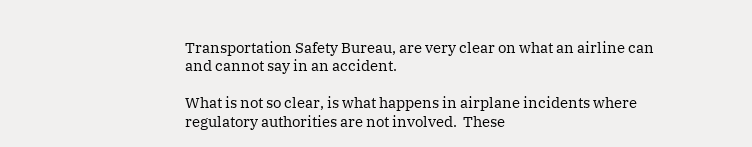Transportation Safety Bureau, are very clear on what an airline can and cannot say in an accident.

What is not so clear, is what happens in airplane incidents where regulatory authorities are not involved.  These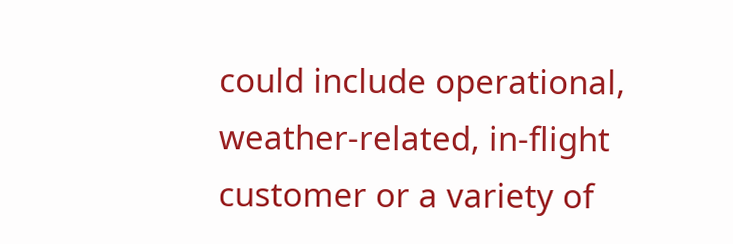could include operational, weather-related, in-flight customer or a variety of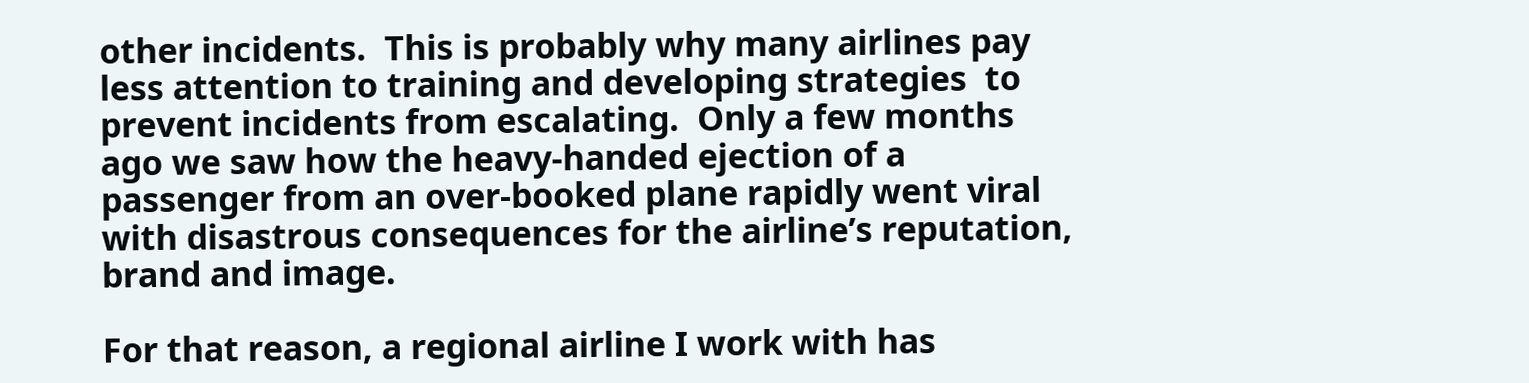other incidents.  This is probably why many airlines pay less attention to training and developing strategies  to prevent incidents from escalating.  Only a few months ago we saw how the heavy-handed ejection of a passenger from an over-booked plane rapidly went viral with disastrous consequences for the airline’s reputation, brand and image.

For that reason, a regional airline I work with has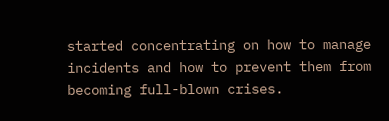started concentrating on how to manage incidents and how to prevent them from becoming full-blown crises.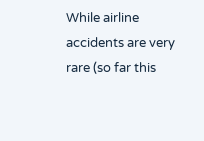While airline accidents are very rare (so far this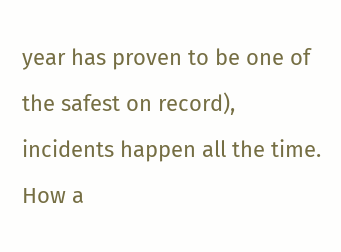year has proven to be one of the safest on record), incidents happen all the time.  How a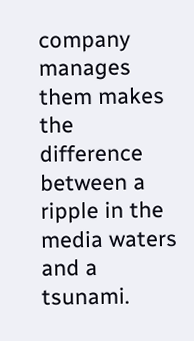company manages them makes the difference between a ripple in the media waters and a tsunami.